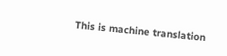This is machine translation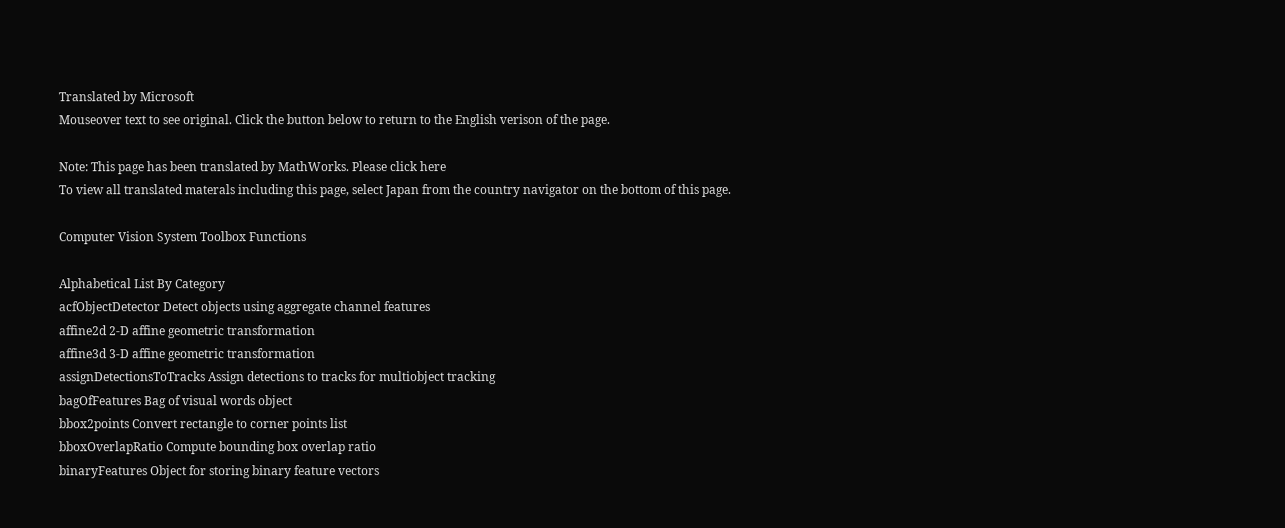Translated by Microsoft
Mouseover text to see original. Click the button below to return to the English verison of the page.

Note: This page has been translated by MathWorks. Please click here
To view all translated materals including this page, select Japan from the country navigator on the bottom of this page.

Computer Vision System Toolbox Functions

Alphabetical List By Category
acfObjectDetector Detect objects using aggregate channel features
affine2d 2-D affine geometric transformation
affine3d 3-D affine geometric transformation
assignDetectionsToTracks Assign detections to tracks for multiobject tracking
bagOfFeatures Bag of visual words object
bbox2points Convert rectangle to corner points list
bboxOverlapRatio Compute bounding box overlap ratio
binaryFeatures Object for storing binary feature vectors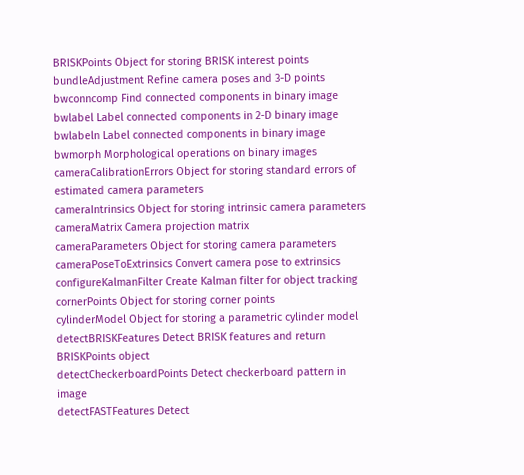BRISKPoints Object for storing BRISK interest points
bundleAdjustment Refine camera poses and 3-D points
bwconncomp Find connected components in binary image
bwlabel Label connected components in 2-D binary image
bwlabeln Label connected components in binary image
bwmorph Morphological operations on binary images
cameraCalibrationErrors Object for storing standard errors of estimated camera parameters
cameraIntrinsics Object for storing intrinsic camera parameters
cameraMatrix Camera projection matrix
cameraParameters Object for storing camera parameters
cameraPoseToExtrinsics Convert camera pose to extrinsics
configureKalmanFilter Create Kalman filter for object tracking
cornerPoints Object for storing corner points
cylinderModel Object for storing a parametric cylinder model
detectBRISKFeatures Detect BRISK features and return BRISKPoints object
detectCheckerboardPoints Detect checkerboard pattern in image
detectFASTFeatures Detect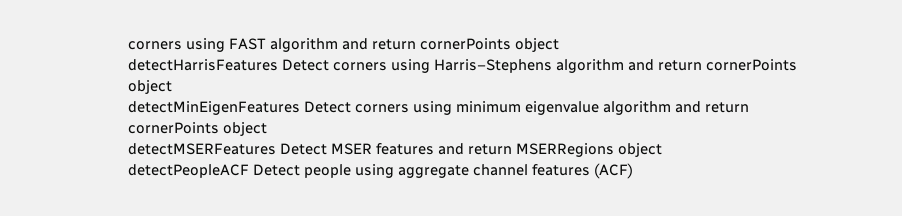corners using FAST algorithm and return cornerPoints object
detectHarrisFeatures Detect corners using Harris–Stephens algorithm and return cornerPoints object
detectMinEigenFeatures Detect corners using minimum eigenvalue algorithm and return cornerPoints object
detectMSERFeatures Detect MSER features and return MSERRegions object
detectPeopleACF Detect people using aggregate channel features (ACF)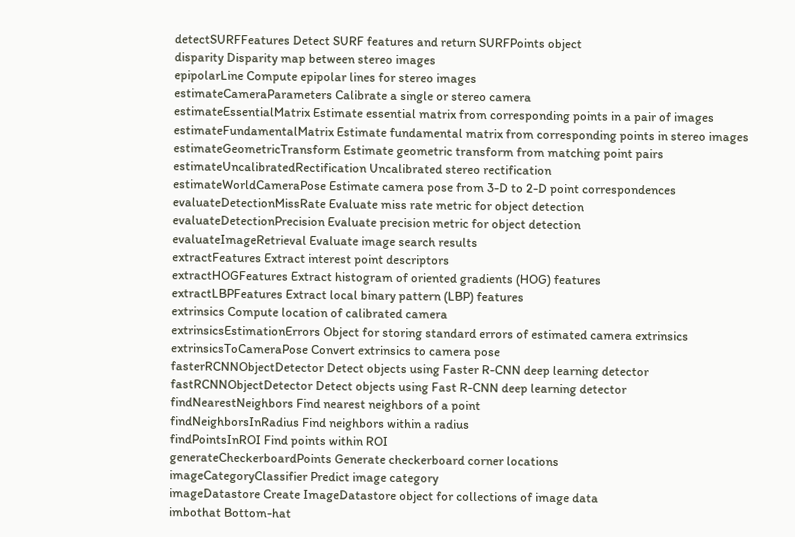detectSURFFeatures Detect SURF features and return SURFPoints object
disparity Disparity map between stereo images
epipolarLine Compute epipolar lines for stereo images
estimateCameraParameters Calibrate a single or stereo camera
estimateEssentialMatrix Estimate essential matrix from corresponding points in a pair of images
estimateFundamentalMatrix Estimate fundamental matrix from corresponding points in stereo images
estimateGeometricTransform Estimate geometric transform from matching point pairs
estimateUncalibratedRectification Uncalibrated stereo rectification
estimateWorldCameraPose Estimate camera pose from 3-D to 2-D point correspondences
evaluateDetectionMissRate Evaluate miss rate metric for object detection
evaluateDetectionPrecision Evaluate precision metric for object detection
evaluateImageRetrieval Evaluate image search results
extractFeatures Extract interest point descriptors
extractHOGFeatures Extract histogram of oriented gradients (HOG) features
extractLBPFeatures Extract local binary pattern (LBP) features
extrinsics Compute location of calibrated camera
extrinsicsEstimationErrors Object for storing standard errors of estimated camera extrinsics
extrinsicsToCameraPose Convert extrinsics to camera pose
fasterRCNNObjectDetector Detect objects using Faster R-CNN deep learning detector
fastRCNNObjectDetector Detect objects using Fast R-CNN deep learning detector
findNearestNeighbors Find nearest neighbors of a point
findNeighborsInRadius Find neighbors within a radius
findPointsInROI Find points within ROI
generateCheckerboardPoints Generate checkerboard corner locations
imageCategoryClassifier Predict image category
imageDatastore Create ImageDatastore object for collections of image data
imbothat Bottom-hat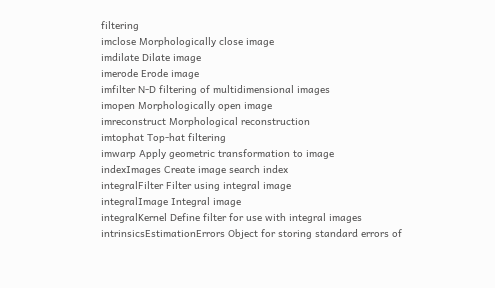filtering
imclose Morphologically close image
imdilate Dilate image
imerode Erode image
imfilter N-D filtering of multidimensional images
imopen Morphologically open image
imreconstruct Morphological reconstruction
imtophat Top-hat filtering
imwarp Apply geometric transformation to image
indexImages Create image search index
integralFilter Filter using integral image
integralImage Integral image
integralKernel Define filter for use with integral images
intrinsicsEstimationErrors Object for storing standard errors of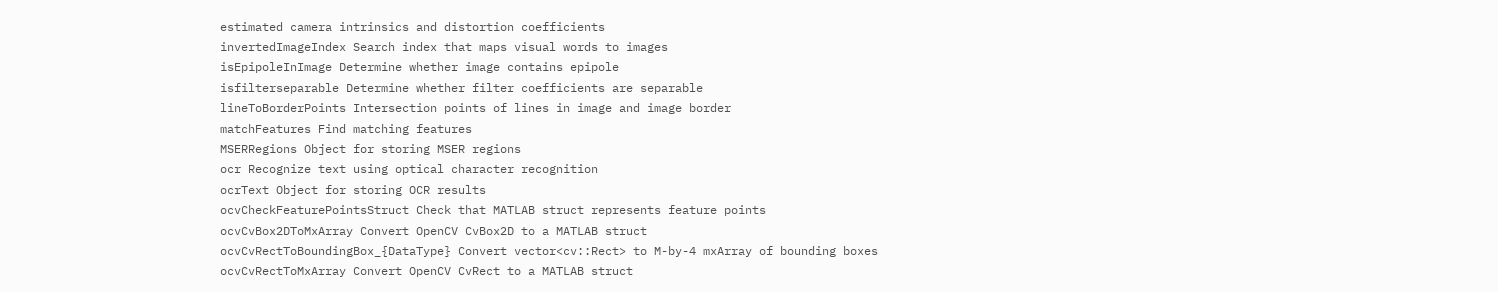estimated camera intrinsics and distortion coefficients
invertedImageIndex Search index that maps visual words to images
isEpipoleInImage Determine whether image contains epipole
isfilterseparable Determine whether filter coefficients are separable
lineToBorderPoints Intersection points of lines in image and image border
matchFeatures Find matching features
MSERRegions Object for storing MSER regions
ocr Recognize text using optical character recognition
ocrText Object for storing OCR results
ocvCheckFeaturePointsStruct Check that MATLAB struct represents feature points
ocvCvBox2DToMxArray Convert OpenCV CvBox2D to a MATLAB struct
ocvCvRectToBoundingBox_{DataType} Convert vector<cv::Rect> to M-by-4 mxArray of bounding boxes
ocvCvRectToMxArray Convert OpenCV CvRect to a MATLAB struct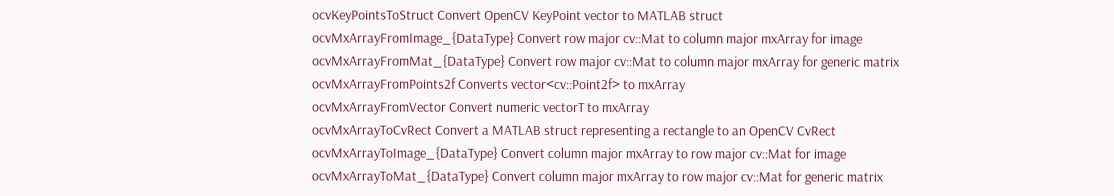ocvKeyPointsToStruct Convert OpenCV KeyPoint vector to MATLAB struct
ocvMxArrayFromImage_{DataType} Convert row major cv::Mat to column major mxArray for image
ocvMxArrayFromMat_{DataType} Convert row major cv::Mat to column major mxArray for generic matrix
ocvMxArrayFromPoints2f Converts vector<cv::Point2f> to mxArray
ocvMxArrayFromVector Convert numeric vectorT to mxArray
ocvMxArrayToCvRect Convert a MATLAB struct representing a rectangle to an OpenCV CvRect
ocvMxArrayToImage_{DataType} Convert column major mxArray to row major cv::Mat for image
ocvMxArrayToMat_{DataType} Convert column major mxArray to row major cv::Mat for generic matrix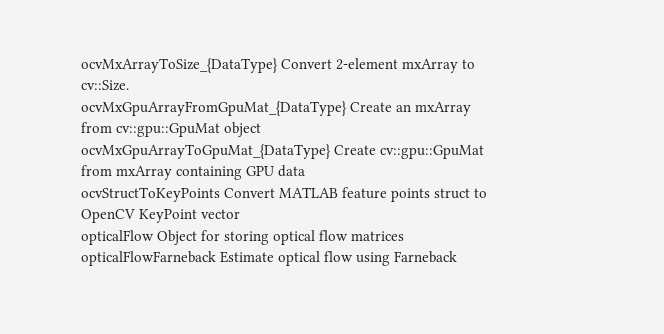ocvMxArrayToSize_{DataType} Convert 2-element mxArray to cv::Size.
ocvMxGpuArrayFromGpuMat_{DataType} Create an mxArray from cv::gpu::GpuMat object
ocvMxGpuArrayToGpuMat_{DataType} Create cv::gpu::GpuMat from mxArray containing GPU data
ocvStructToKeyPoints Convert MATLAB feature points struct to OpenCV KeyPoint vector
opticalFlow Object for storing optical flow matrices
opticalFlowFarneback Estimate optical flow using Farneback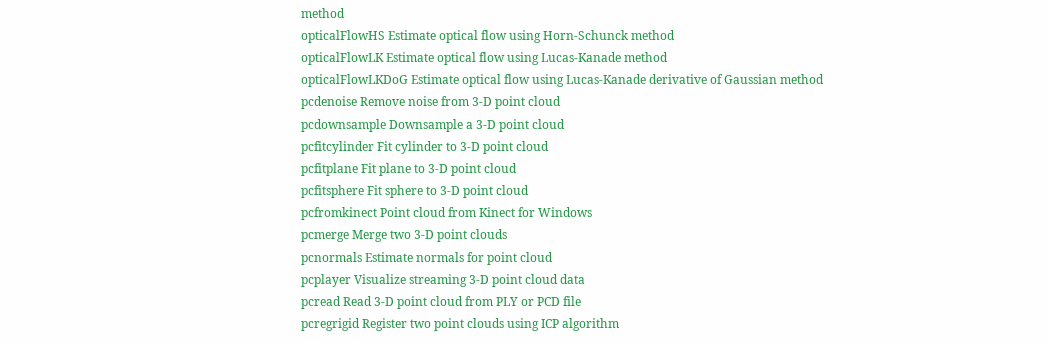method
opticalFlowHS Estimate optical flow using Horn-Schunck method
opticalFlowLK Estimate optical flow using Lucas-Kanade method
opticalFlowLKDoG Estimate optical flow using Lucas-Kanade derivative of Gaussian method
pcdenoise Remove noise from 3-D point cloud
pcdownsample Downsample a 3-D point cloud
pcfitcylinder Fit cylinder to 3-D point cloud
pcfitplane Fit plane to 3-D point cloud
pcfitsphere Fit sphere to 3-D point cloud
pcfromkinect Point cloud from Kinect for Windows
pcmerge Merge two 3-D point clouds
pcnormals Estimate normals for point cloud
pcplayer Visualize streaming 3-D point cloud data
pcread Read 3-D point cloud from PLY or PCD file
pcregrigid Register two point clouds using ICP algorithm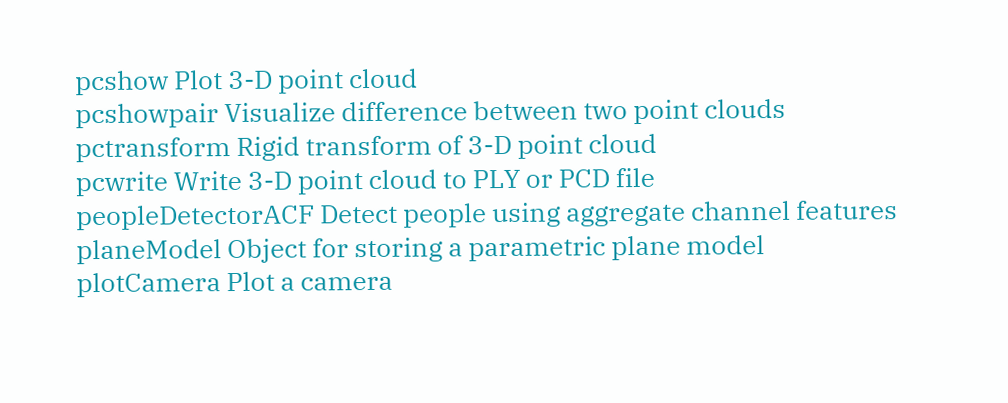pcshow Plot 3-D point cloud
pcshowpair Visualize difference between two point clouds
pctransform Rigid transform of 3-D point cloud
pcwrite Write 3-D point cloud to PLY or PCD file
peopleDetectorACF Detect people using aggregate channel features
planeModel Object for storing a parametric plane model
plotCamera Plot a camera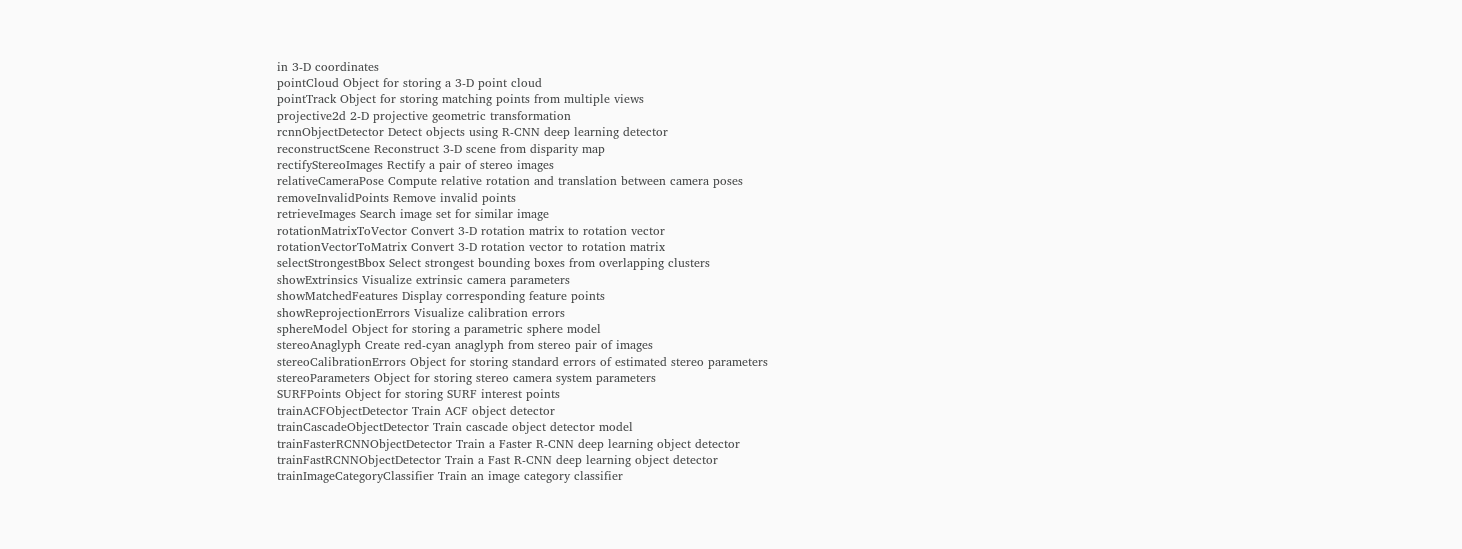in 3-D coordinates
pointCloud Object for storing a 3-D point cloud
pointTrack Object for storing matching points from multiple views
projective2d 2-D projective geometric transformation
rcnnObjectDetector Detect objects using R-CNN deep learning detector
reconstructScene Reconstruct 3-D scene from disparity map
rectifyStereoImages Rectify a pair of stereo images
relativeCameraPose Compute relative rotation and translation between camera poses
removeInvalidPoints Remove invalid points
retrieveImages Search image set for similar image
rotationMatrixToVector Convert 3-D rotation matrix to rotation vector
rotationVectorToMatrix Convert 3-D rotation vector to rotation matrix
selectStrongestBbox Select strongest bounding boxes from overlapping clusters
showExtrinsics Visualize extrinsic camera parameters
showMatchedFeatures Display corresponding feature points
showReprojectionErrors Visualize calibration errors
sphereModel Object for storing a parametric sphere model
stereoAnaglyph Create red-cyan anaglyph from stereo pair of images
stereoCalibrationErrors Object for storing standard errors of estimated stereo parameters
stereoParameters Object for storing stereo camera system parameters
SURFPoints Object for storing SURF interest points
trainACFObjectDetector Train ACF object detector
trainCascadeObjectDetector Train cascade object detector model
trainFasterRCNNObjectDetector Train a Faster R-CNN deep learning object detector
trainFastRCNNObjectDetector Train a Fast R-CNN deep learning object detector
trainImageCategoryClassifier Train an image category classifier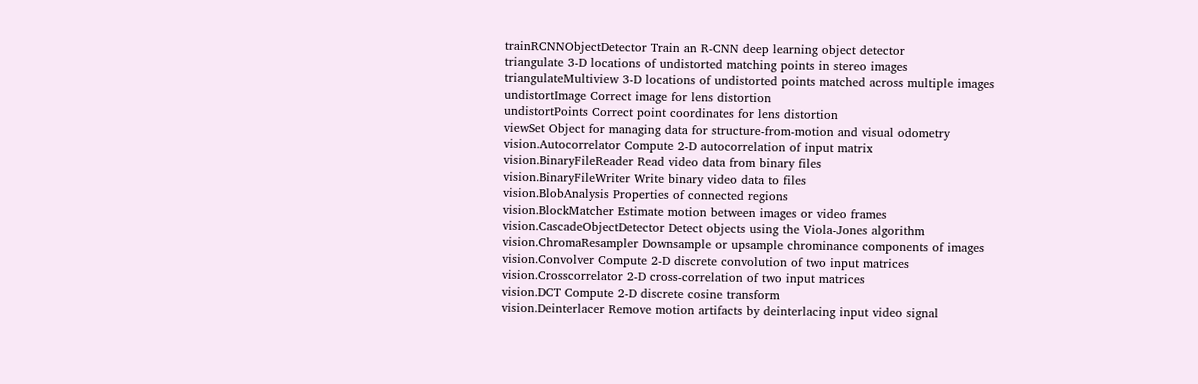trainRCNNObjectDetector Train an R-CNN deep learning object detector
triangulate 3-D locations of undistorted matching points in stereo images
triangulateMultiview 3-D locations of undistorted points matched across multiple images
undistortImage Correct image for lens distortion
undistortPoints Correct point coordinates for lens distortion
viewSet Object for managing data for structure-from-motion and visual odometry
vision.Autocorrelator Compute 2-D autocorrelation of input matrix
vision.BinaryFileReader Read video data from binary files
vision.BinaryFileWriter Write binary video data to files
vision.BlobAnalysis Properties of connected regions
vision.BlockMatcher Estimate motion between images or video frames
vision.CascadeObjectDetector Detect objects using the Viola-Jones algorithm
vision.ChromaResampler Downsample or upsample chrominance components of images
vision.Convolver Compute 2-D discrete convolution of two input matrices
vision.Crosscorrelator 2-D cross-correlation of two input matrices
vision.DCT Compute 2-D discrete cosine transform
vision.Deinterlacer Remove motion artifacts by deinterlacing input video signal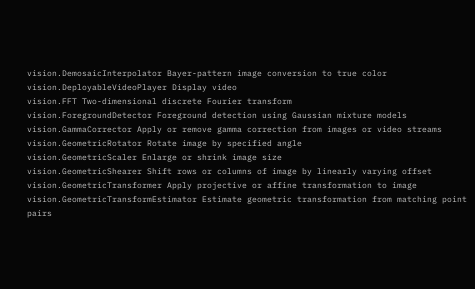vision.DemosaicInterpolator Bayer-pattern image conversion to true color
vision.DeployableVideoPlayer Display video
vision.FFT Two-dimensional discrete Fourier transform
vision.ForegroundDetector Foreground detection using Gaussian mixture models
vision.GammaCorrector Apply or remove gamma correction from images or video streams
vision.GeometricRotator Rotate image by specified angle
vision.GeometricScaler Enlarge or shrink image size
vision.GeometricShearer Shift rows or columns of image by linearly varying offset
vision.GeometricTransformer Apply projective or affine transformation to image
vision.GeometricTransformEstimator Estimate geometric transformation from matching point pairs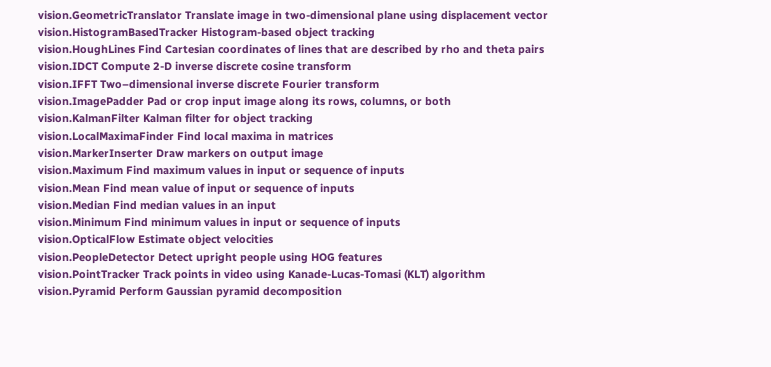vision.GeometricTranslator Translate image in two-dimensional plane using displacement vector
vision.HistogramBasedTracker Histogram-based object tracking
vision.HoughLines Find Cartesian coordinates of lines that are described by rho and theta pairs
vision.IDCT Compute 2-D inverse discrete cosine transform
vision.IFFT Two–dimensional inverse discrete Fourier transform
vision.ImagePadder Pad or crop input image along its rows, columns, or both
vision.KalmanFilter Kalman filter for object tracking
vision.LocalMaximaFinder Find local maxima in matrices
vision.MarkerInserter Draw markers on output image
vision.Maximum Find maximum values in input or sequence of inputs
vision.Mean Find mean value of input or sequence of inputs
vision.Median Find median values in an input
vision.Minimum Find minimum values in input or sequence of inputs
vision.OpticalFlow Estimate object velocities
vision.PeopleDetector Detect upright people using HOG features
vision.PointTracker Track points in video using Kanade-Lucas-Tomasi (KLT) algorithm
vision.Pyramid Perform Gaussian pyramid decomposition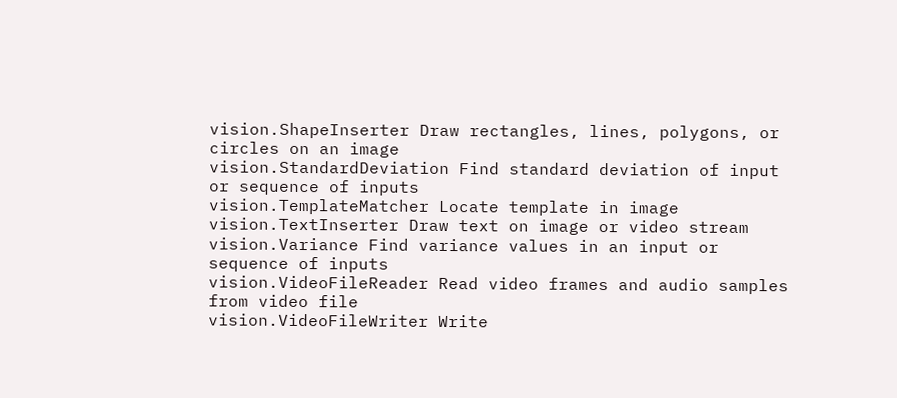vision.ShapeInserter Draw rectangles, lines, polygons, or circles on an image
vision.StandardDeviation Find standard deviation of input or sequence of inputs
vision.TemplateMatcher Locate template in image
vision.TextInserter Draw text on image or video stream
vision.Variance Find variance values in an input or sequence of inputs
vision.VideoFileReader Read video frames and audio samples from video file
vision.VideoFileWriter Write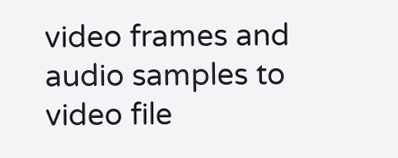video frames and audio samples to video file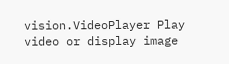vision.VideoPlayer Play video or display image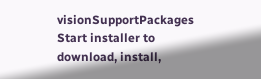visionSupportPackages Start installer to download, install,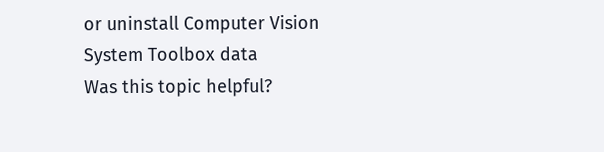or uninstall Computer Vision System Toolbox data
Was this topic helpful?